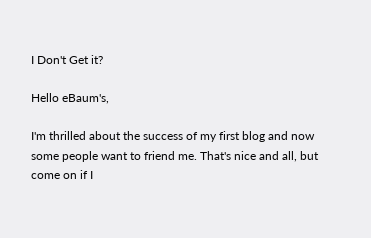I Don't Get it?

Hello eBaum's,

I'm thrilled about the success of my first blog and now some people want to friend me. That's nice and all, but come on if I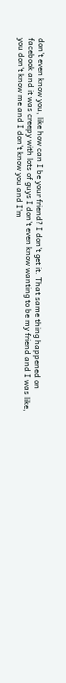don't even know you, like how can I be your friend? I don't get it. That same thing happened on facebook and it was creepy with lots of guys I don't even know wanting to be my friend and I was like, you don't know me and I don't know you and I'm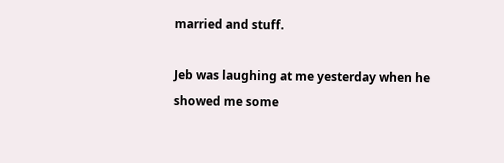married and stuff.

Jeb was laughing at me yesterday when he showed me some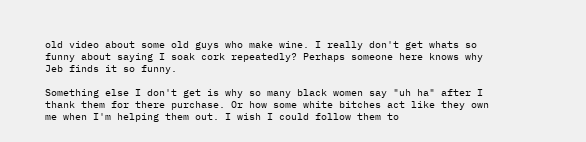old video about some old guys who make wine. I really don't get whats so funny about saying I soak cork repeatedly? Perhaps someone here knows why Jeb finds it so funny.

Something else I don't get is why so many black women say "uh ha" after I thank them for there purchase. Or how some white bitches act like they own me when I'm helping them out. I wish I could follow them to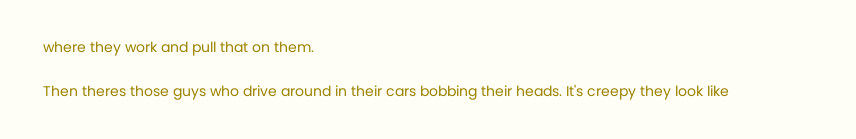where they work and pull that on them.

Then theres those guys who drive around in their cars bobbing their heads. It's creepy they look like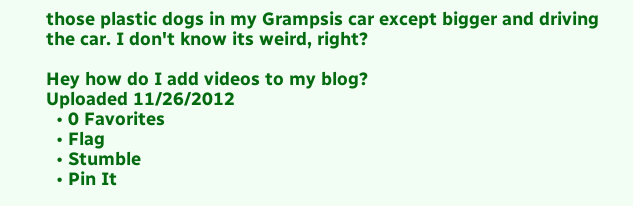those plastic dogs in my Grampsis car except bigger and driving the car. I don't know its weird, right?

Hey how do I add videos to my blog?
Uploaded 11/26/2012
  • 0 Favorites
  • Flag
  • Stumble
  • Pin It